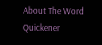About The Word Quickener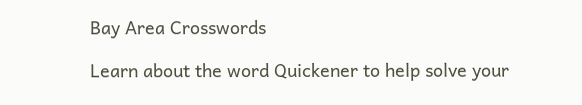Bay Area Crosswords

Learn about the word Quickener to help solve your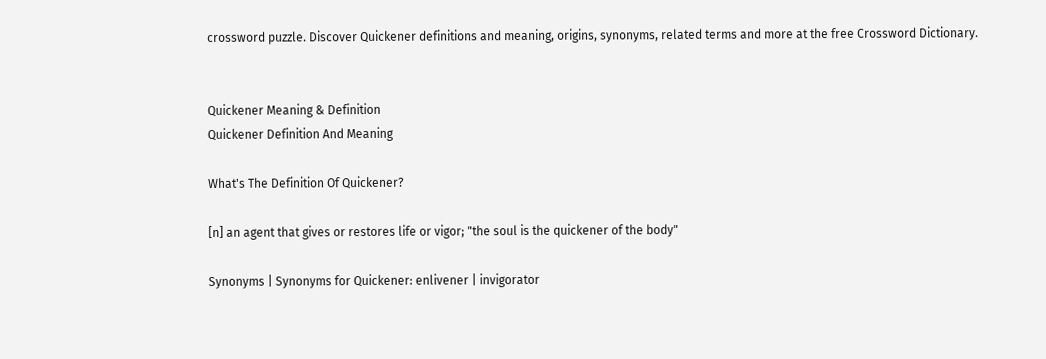crossword puzzle. Discover Quickener definitions and meaning, origins, synonyms, related terms and more at the free Crossword Dictionary.


Quickener Meaning & Definition
Quickener Definition And Meaning

What's The Definition Of Quickener?

[n] an agent that gives or restores life or vigor; "the soul is the quickener of the body"

Synonyms | Synonyms for Quickener: enlivener | invigorator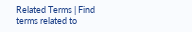Related Terms | Find terms related to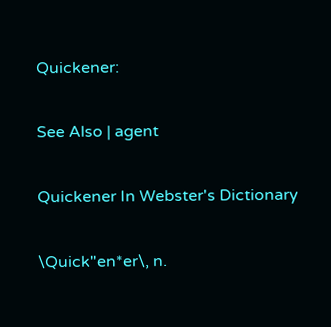Quickener:

See Also | agent

Quickener In Webster's Dictionary

\Quick"en*er\, n.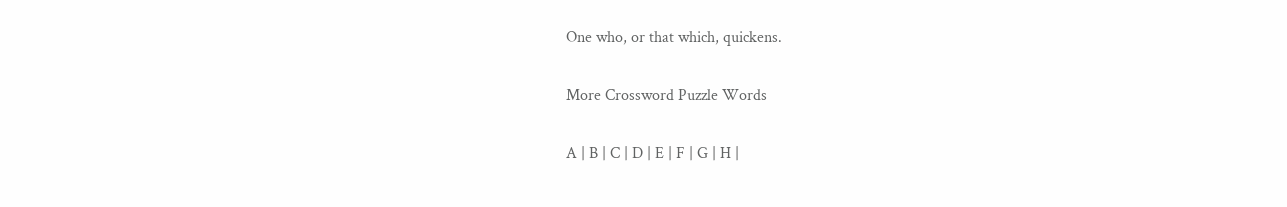One who, or that which, quickens.

More Crossword Puzzle Words

A | B | C | D | E | F | G | H |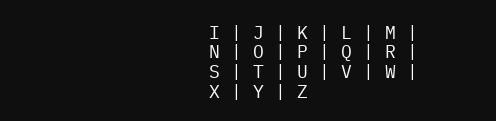I | J | K | L | M | N | O | P | Q | R | S | T | U | V | W | X | Y | Z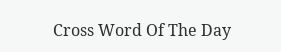Cross Word Of The Day